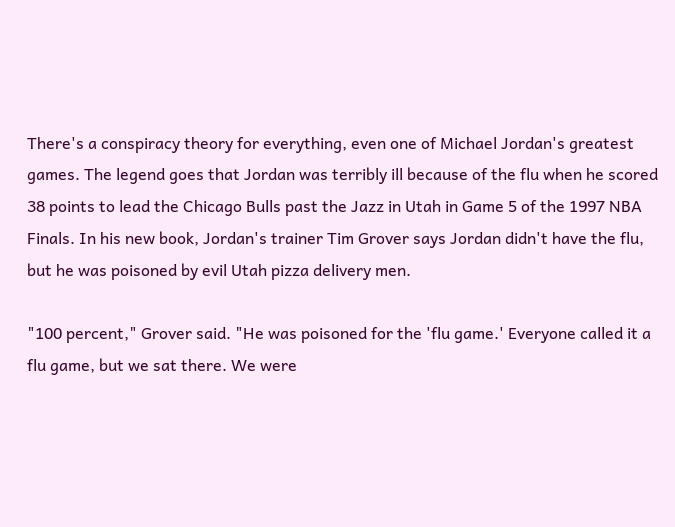There's a conspiracy theory for everything, even one of Michael Jordan's greatest games. The legend goes that Jordan was terribly ill because of the flu when he scored 38 points to lead the Chicago Bulls past the Jazz in Utah in Game 5 of the 1997 NBA Finals. In his new book, Jordan's trainer Tim Grover says Jordan didn't have the flu, but he was poisoned by evil Utah pizza delivery men.

"100 percent," Grover said. "He was poisoned for the 'flu game.' Everyone called it a flu game, but we sat there. We were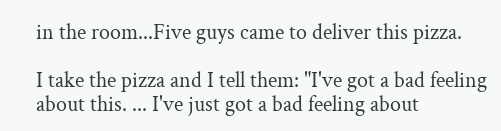in the room...Five guys came to deliver this pizza.

I take the pizza and I tell them: "I've got a bad feeling about this. ... I've just got a bad feeling about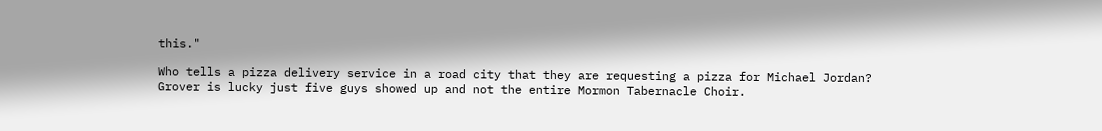this."

Who tells a pizza delivery service in a road city that they are requesting a pizza for Michael Jordan? Grover is lucky just five guys showed up and not the entire Mormon Tabernacle Choir.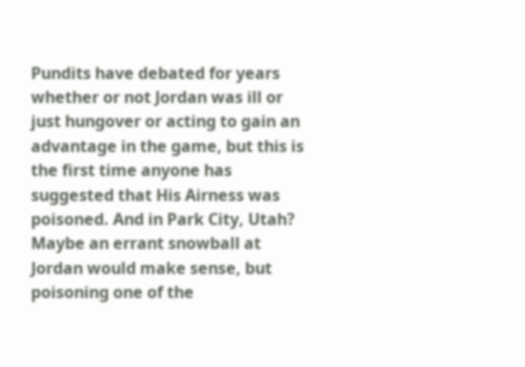Pundits have debated for years whether or not Jordan was ill or just hungover or acting to gain an advantage in the game, but this is the first time anyone has suggested that His Airness was poisoned. And in Park City, Utah? Maybe an errant snowball at Jordan would make sense, but poisoning one of the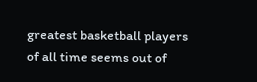greatest basketball players of all time seems out of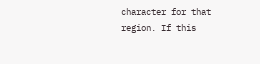character for that region. If this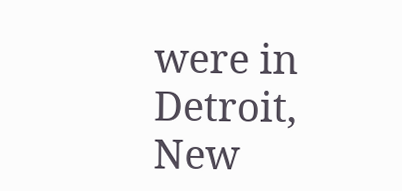were in Detroit, New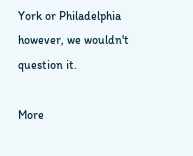York or Philadelphia however, we wouldn't question it.

More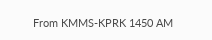From KMMS-KPRK 1450 AM